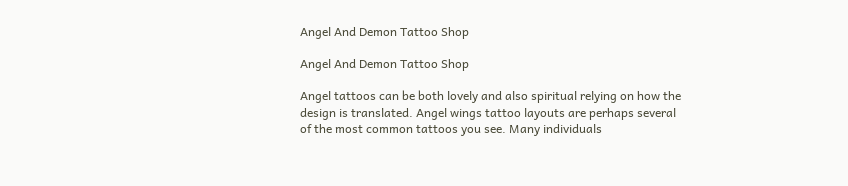Angel And Demon Tattoo Shop

Angel And Demon Tattoo Shop

Angel tattoos can be both lovely and also spiritual relying on how the design is translated. Angel wings tattoo layouts are perhaps several of the most common tattoos you see. Many individuals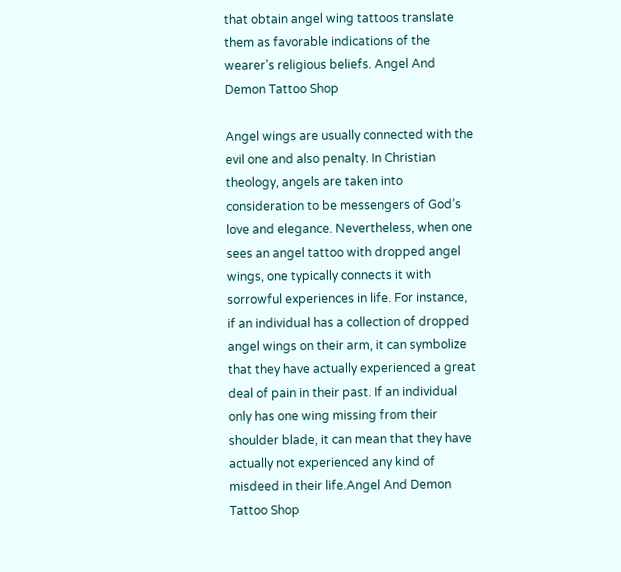that obtain angel wing tattoos translate them as favorable indications of the wearer’s religious beliefs. Angel And Demon Tattoo Shop

Angel wings are usually connected with the evil one and also penalty. In Christian theology, angels are taken into consideration to be messengers of God’s love and elegance. Nevertheless, when one sees an angel tattoo with dropped angel wings, one typically connects it with sorrowful experiences in life. For instance, if an individual has a collection of dropped angel wings on their arm, it can symbolize that they have actually experienced a great deal of pain in their past. If an individual only has one wing missing from their shoulder blade, it can mean that they have actually not experienced any kind of misdeed in their life.Angel And Demon Tattoo Shop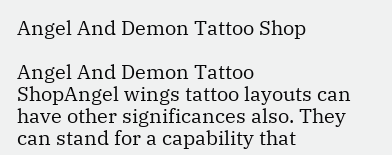Angel And Demon Tattoo Shop

Angel And Demon Tattoo ShopAngel wings tattoo layouts can have other significances also. They can stand for a capability that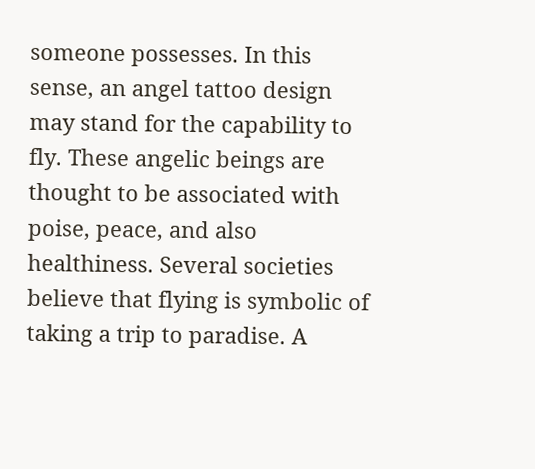someone possesses. In this sense, an angel tattoo design may stand for the capability to fly. These angelic beings are thought to be associated with poise, peace, and also healthiness. Several societies believe that flying is symbolic of taking a trip to paradise. A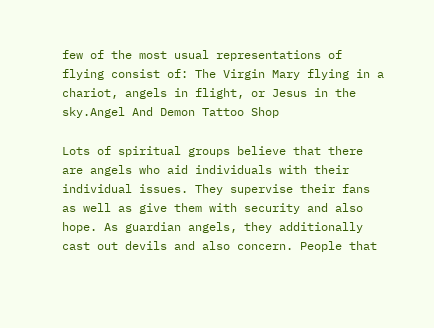few of the most usual representations of flying consist of: The Virgin Mary flying in a chariot, angels in flight, or Jesus in the sky.Angel And Demon Tattoo Shop

Lots of spiritual groups believe that there are angels who aid individuals with their individual issues. They supervise their fans as well as give them with security and also hope. As guardian angels, they additionally cast out devils and also concern. People that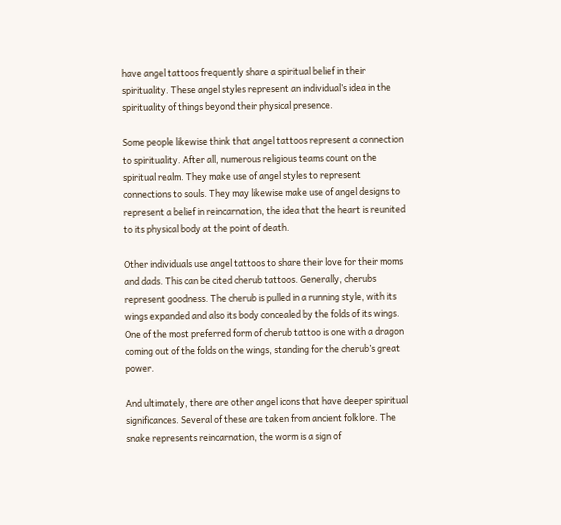have angel tattoos frequently share a spiritual belief in their spirituality. These angel styles represent an individual’s idea in the spirituality of things beyond their physical presence.

Some people likewise think that angel tattoos represent a connection to spirituality. After all, numerous religious teams count on the spiritual realm. They make use of angel styles to represent connections to souls. They may likewise make use of angel designs to represent a belief in reincarnation, the idea that the heart is reunited to its physical body at the point of death.

Other individuals use angel tattoos to share their love for their moms and dads. This can be cited cherub tattoos. Generally, cherubs represent goodness. The cherub is pulled in a running style, with its wings expanded and also its body concealed by the folds of its wings. One of the most preferred form of cherub tattoo is one with a dragon coming out of the folds on the wings, standing for the cherub’s great power.

And ultimately, there are other angel icons that have deeper spiritual significances. Several of these are taken from ancient folklore. The snake represents reincarnation, the worm is a sign of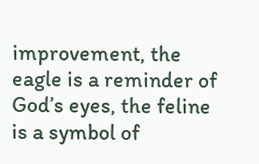improvement, the eagle is a reminder of God’s eyes, the feline is a symbol of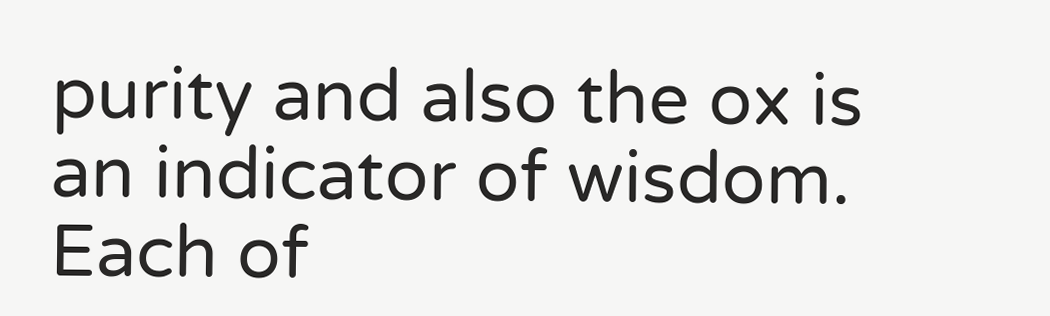purity and also the ox is an indicator of wisdom. Each of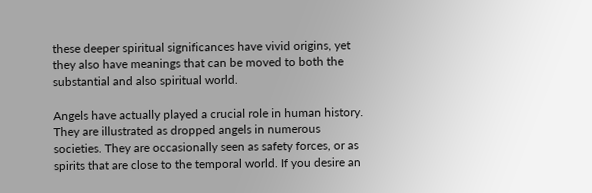these deeper spiritual significances have vivid origins, yet they also have meanings that can be moved to both the substantial and also spiritual world.

Angels have actually played a crucial role in human history. They are illustrated as dropped angels in numerous societies. They are occasionally seen as safety forces, or as spirits that are close to the temporal world. If you desire an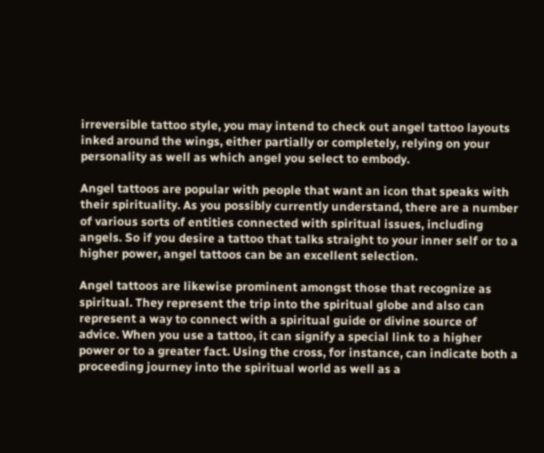irreversible tattoo style, you may intend to check out angel tattoo layouts inked around the wings, either partially or completely, relying on your personality as well as which angel you select to embody.

Angel tattoos are popular with people that want an icon that speaks with their spirituality. As you possibly currently understand, there are a number of various sorts of entities connected with spiritual issues, including angels. So if you desire a tattoo that talks straight to your inner self or to a higher power, angel tattoos can be an excellent selection.

Angel tattoos are likewise prominent amongst those that recognize as spiritual. They represent the trip into the spiritual globe and also can represent a way to connect with a spiritual guide or divine source of advice. When you use a tattoo, it can signify a special link to a higher power or to a greater fact. Using the cross, for instance, can indicate both a proceeding journey into the spiritual world as well as a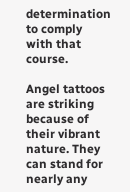determination to comply with that course.

Angel tattoos are striking because of their vibrant nature. They can stand for nearly any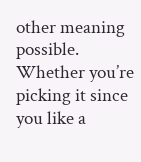other meaning possible. Whether you’re picking it since you like a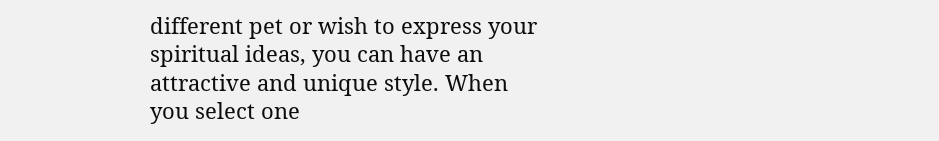different pet or wish to express your spiritual ideas, you can have an attractive and unique style. When you select one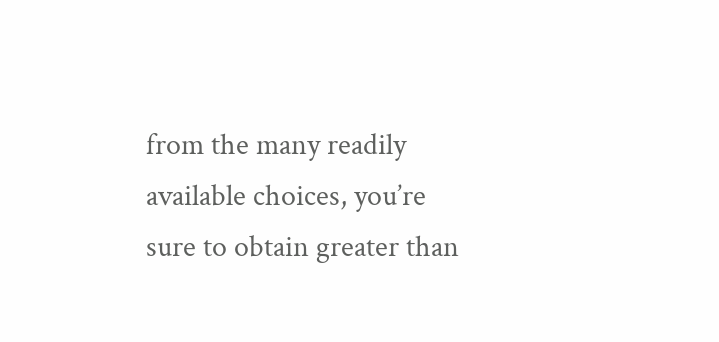from the many readily available choices, you’re sure to obtain greater than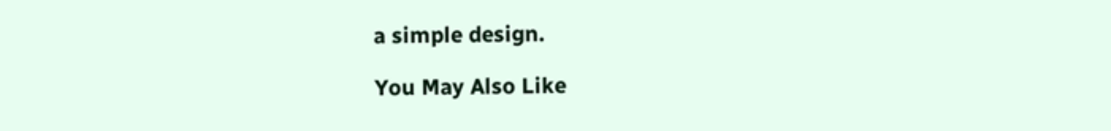a simple design.

You May Also Like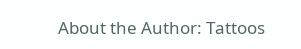About the Author: Tattoos